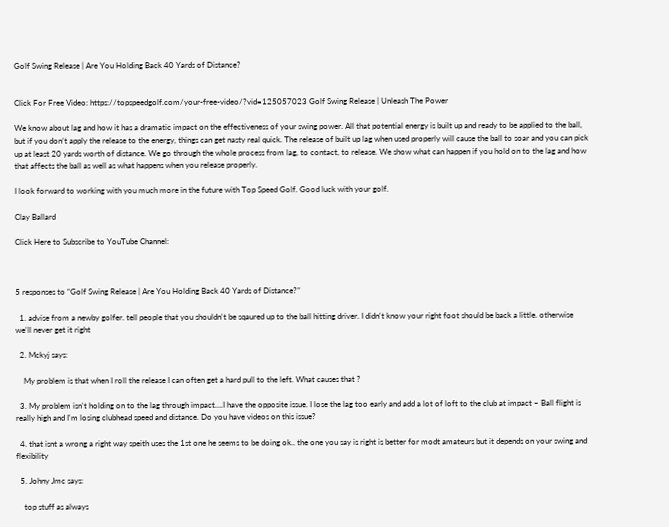Golf Swing Release | Are You Holding Back 40 Yards of Distance?


Click For Free Video: https://topspeedgolf.com/your-free-video/?vid=125057023 Golf Swing Release | Unleash The Power

We know about lag and how it has a dramatic impact on the effectiveness of your swing power. All that potential energy is built up and ready to be applied to the ball, but if you don’t apply the release to the energy, things can get nasty real quick. The release of built up lag when used properly will cause the ball to soar and you can pick up at least 20 yards worth of distance. We go through the whole process from lag, to contact, to release. We show what can happen if you hold on to the lag and how that affects the ball as well as what happens when you release properly.

I look forward to working with you much more in the future with Top Speed Golf. Good luck with your golf.

Clay Ballard

Click Here to Subscribe to YouTube Channel:



5 responses to “Golf Swing Release | Are You Holding Back 40 Yards of Distance?”

  1. advise from a newby golfer. tell people that you shouldn't be sqaured up to the ball hitting driver. I didn't know your right foot should be back a little. otherwise we'll never get it right

  2. Mckyj says:

    My problem is that when I roll the release I can often get a hard pull to the left. What causes that ?

  3. My problem isn't holding on to the lag through impact….I have the opposite issue. I lose the lag too early and add a lot of loft to the club at impact – Ball flight is really high and I'm losing clubhead speed and distance. Do you have videos on this issue?

  4. that isnt a wrong a right way speith uses the 1st one he seems to be doing ok.. the one you say is right is better for modt amateurs but it depends on your swing and flexibility

  5. Johny Jmc says:

    top stuff as always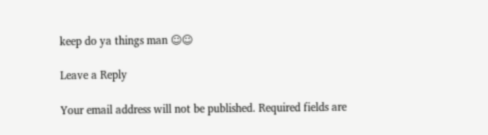keep do ya things man ☺☺

Leave a Reply

Your email address will not be published. Required fields are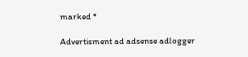marked *

Advertisment ad adsense adlogger